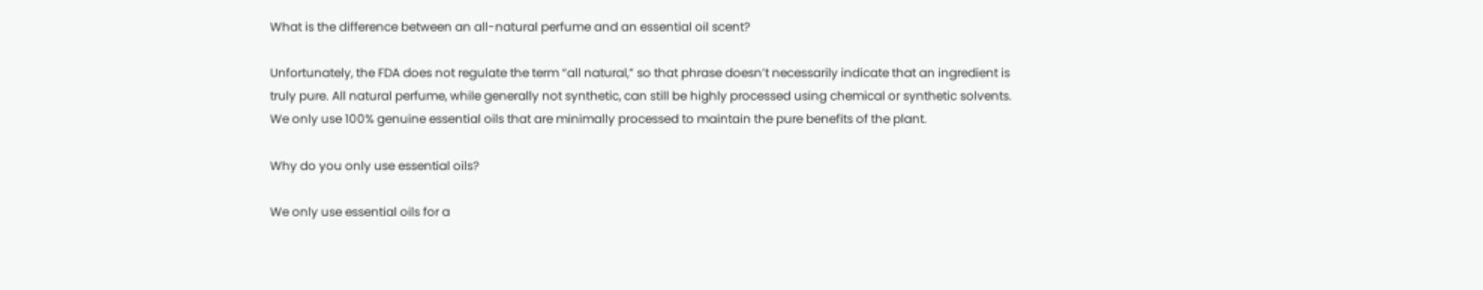What is the difference between an all-natural perfume and an essential oil scent?

Unfortunately, the FDA does not regulate the term “all natural,” so that phrase doesn’t necessarily indicate that an ingredient is truly pure. All natural perfume, while generally not synthetic, can still be highly processed using chemical or synthetic solvents. We only use 100% genuine essential oils that are minimally processed to maintain the pure benefits of the plant.

Why do you only use essential oils?

We only use essential oils for a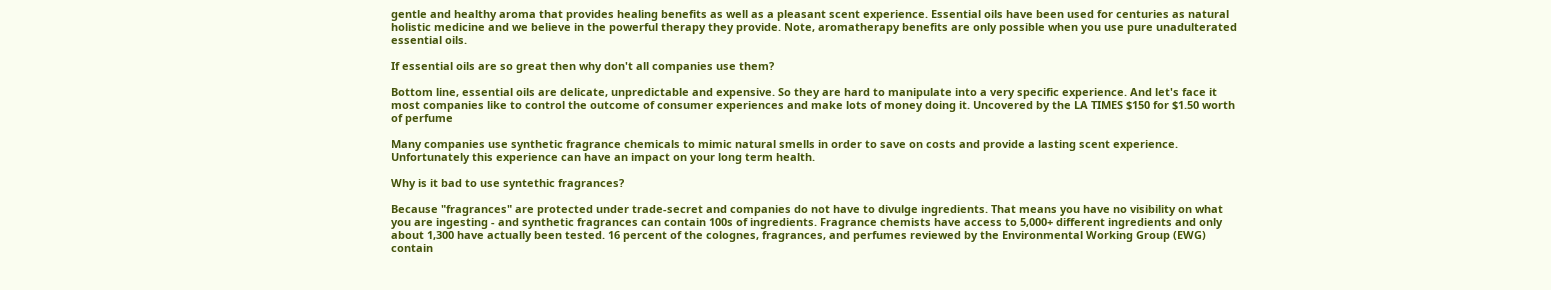gentle and healthy aroma that provides healing benefits as well as a pleasant scent experience. Essential oils have been used for centuries as natural holistic medicine and we believe in the powerful therapy they provide. Note, aromatherapy benefits are only possible when you use pure unadulterated essential oils.

If essential oils are so great then why don't all companies use them?

Bottom line, essential oils are delicate, unpredictable and expensive. So they are hard to manipulate into a very specific experience. And let's face it most companies like to control the outcome of consumer experiences and make lots of money doing it. Uncovered by the LA TIMES $150 for $1.50 worth of perfume

Many companies use synthetic fragrance chemicals to mimic natural smells in order to save on costs and provide a lasting scent experience. Unfortunately this experience can have an impact on your long term health.

Why is it bad to use syntethic fragrances?

Because "fragrances" are protected under trade-secret and companies do not have to divulge ingredients. That means you have no visibility on what you are ingesting - and synthetic fragrances can contain 100s of ingredients. Fragrance chemists have access to 5,000+ different ingredients and only about 1,300 have actually been tested. 16 percent of the colognes, fragrances, and perfumes reviewed by the Environmental Working Group (EWG) contain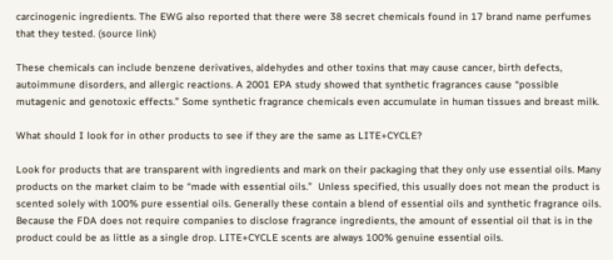carcinogenic ingredients. The EWG also reported that there were 38 secret chemicals found in 17 brand name perfumes that they tested. (source link)

These chemicals can include benzene derivatives, aldehydes and other toxins that may cause cancer, birth defects, autoimmune disorders, and allergic reactions. A 2001 EPA study showed that synthetic fragrances cause “possible mutagenic and genotoxic effects.” Some synthetic fragrance chemicals even accumulate in human tissues and breast milk.

What should I look for in other products to see if they are the same as LITE+CYCLE?

Look for products that are transparent with ingredients and mark on their packaging that they only use essential oils. Many products on the market claim to be “made with essential oils.”  Unless specified, this usually does not mean the product is scented solely with 100% pure essential oils. Generally these contain a blend of essential oils and synthetic fragrance oils. Because the FDA does not require companies to disclose fragrance ingredients, the amount of essential oil that is in the product could be as little as a single drop. LITE+CYCLE scents are always 100% genuine essential oils.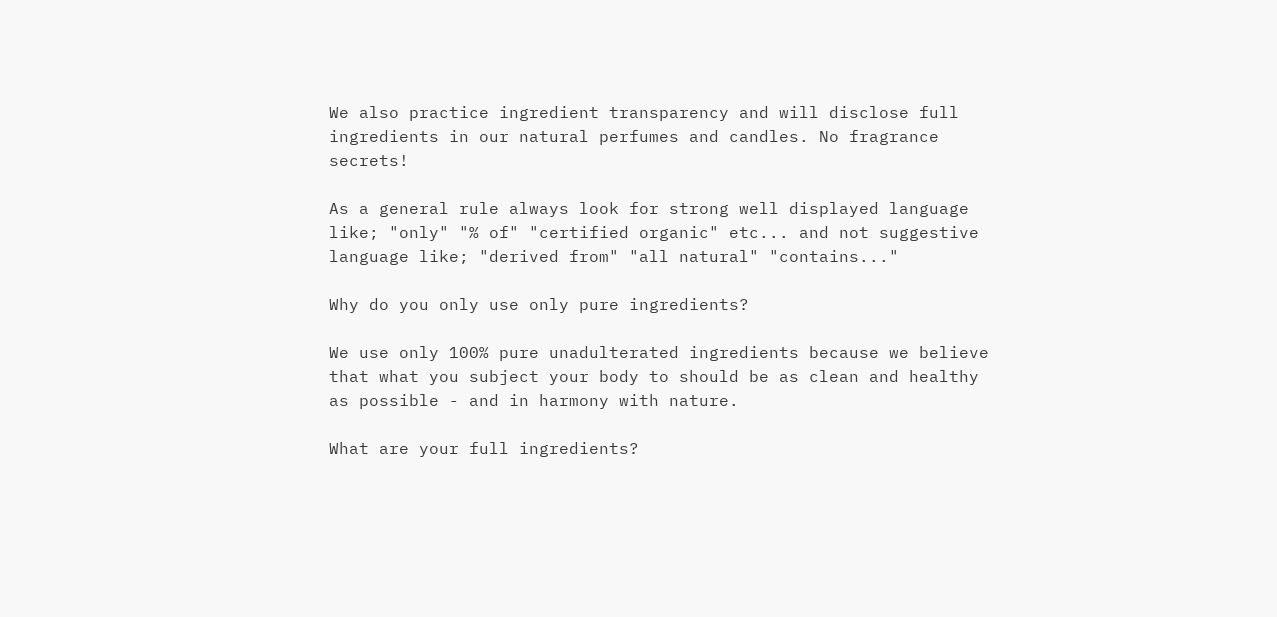We also practice ingredient transparency and will disclose full ingredients in our natural perfumes and candles. No fragrance secrets!

As a general rule always look for strong well displayed language like; "only" "% of" "certified organic" etc... and not suggestive language like; "derived from" "all natural" "contains..."

Why do you only use only pure ingredients?

We use only 100% pure unadulterated ingredients because we believe that what you subject your body to should be as clean and healthy as possible - and in harmony with nature.

What are your full ingredients?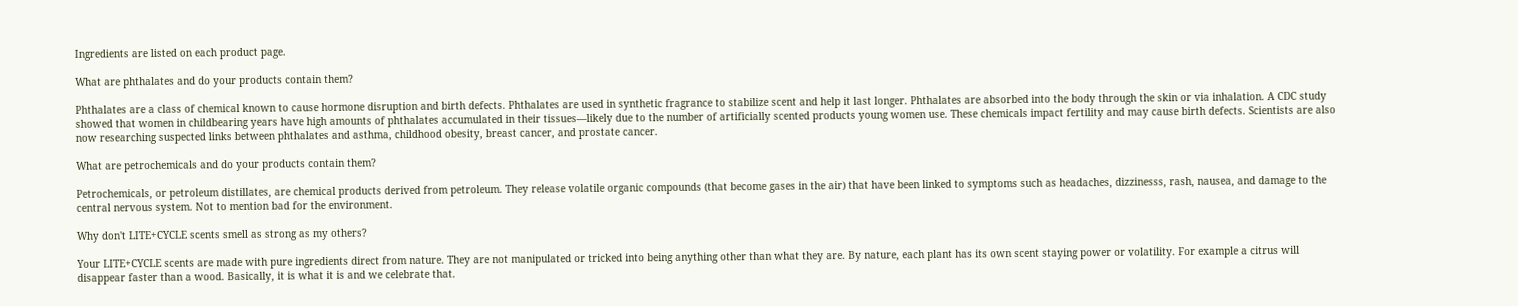Ingredients are listed on each product page.

What are phthalates and do your products contain them?

Phthalates are a class of chemical known to cause hormone disruption and birth defects. Phthalates are used in synthetic fragrance to stabilize scent and help it last longer. Phthalates are absorbed into the body through the skin or via inhalation. A CDC study showed that women in childbearing years have high amounts of phthalates accumulated in their tissues—likely due to the number of artificially scented products young women use. These chemicals impact fertility and may cause birth defects. Scientists are also now researching suspected links between phthalates and asthma, childhood obesity, breast cancer, and prostate cancer.

What are petrochemicals and do your products contain them?

Petrochemicals, or petroleum distillates, are chemical products derived from petroleum. They release volatile organic compounds (that become gases in the air) that have been linked to symptoms such as headaches, dizzinesss, rash, nausea, and damage to the central nervous system. Not to mention bad for the environment.

Why don't LITE+CYCLE scents smell as strong as my others?

Your LITE+CYCLE scents are made with pure ingredients direct from nature. They are not manipulated or tricked into being anything other than what they are. By nature, each plant has its own scent staying power or volatility. For example a citrus will disappear faster than a wood. Basically, it is what it is and we celebrate that.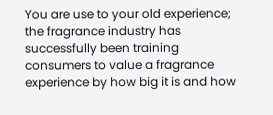You are use to your old experience; the fragrance industry has successfully been training consumers to value a fragrance experience by how big it is and how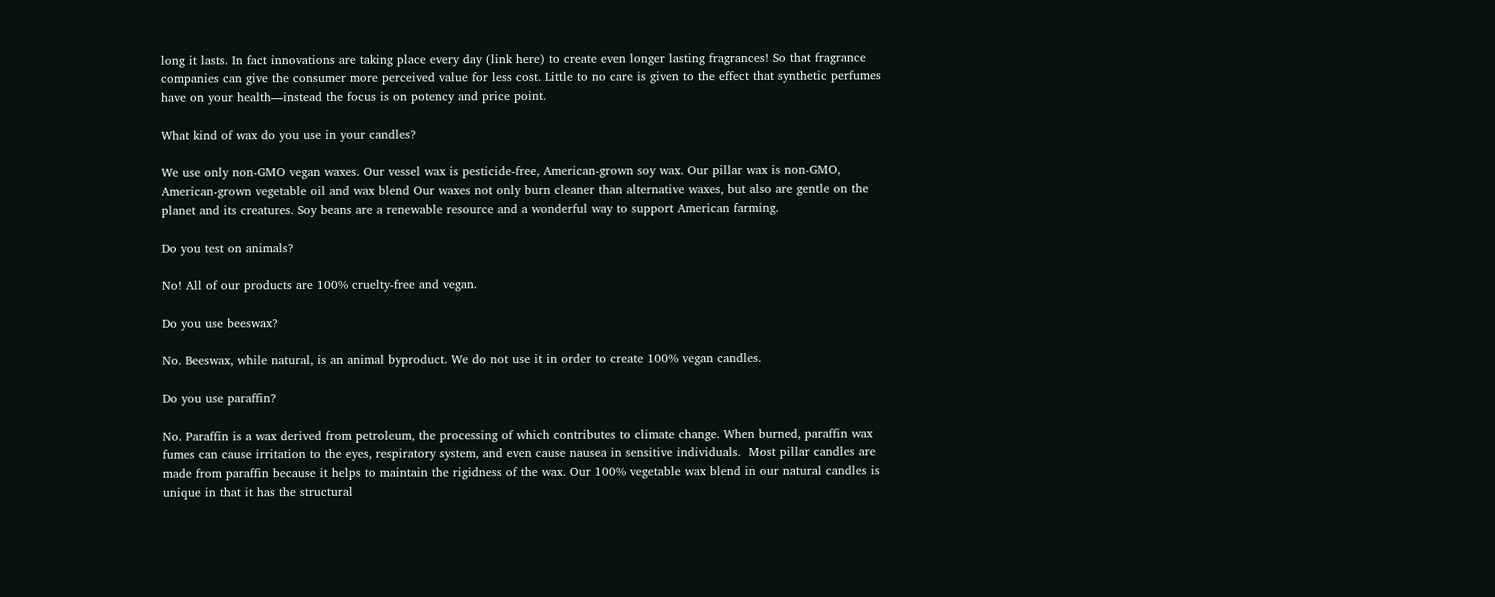long it lasts. In fact innovations are taking place every day (link here) to create even longer lasting fragrances! So that fragrance companies can give the consumer more perceived value for less cost. Little to no care is given to the effect that synthetic perfumes have on your health—instead the focus is on potency and price point.

What kind of wax do you use in your candles?

We use only non-GMO vegan waxes. Our vessel wax is pesticide-free, American-grown soy wax. Our pillar wax is non-GMO, American-grown vegetable oil and wax blend Our waxes not only burn cleaner than alternative waxes, but also are gentle on the planet and its creatures. Soy beans are a renewable resource and a wonderful way to support American farming.

Do you test on animals?

No! All of our products are 100% cruelty-free and vegan.

Do you use beeswax?

No. Beeswax, while natural, is an animal byproduct. We do not use it in order to create 100% vegan candles.

Do you use paraffin?

No. Paraffin is a wax derived from petroleum, the processing of which contributes to climate change. When burned, paraffin wax fumes can cause irritation to the eyes, respiratory system, and even cause nausea in sensitive individuals.  Most pillar candles are made from paraffin because it helps to maintain the rigidness of the wax. Our 100% vegetable wax blend in our natural candles is unique in that it has the structural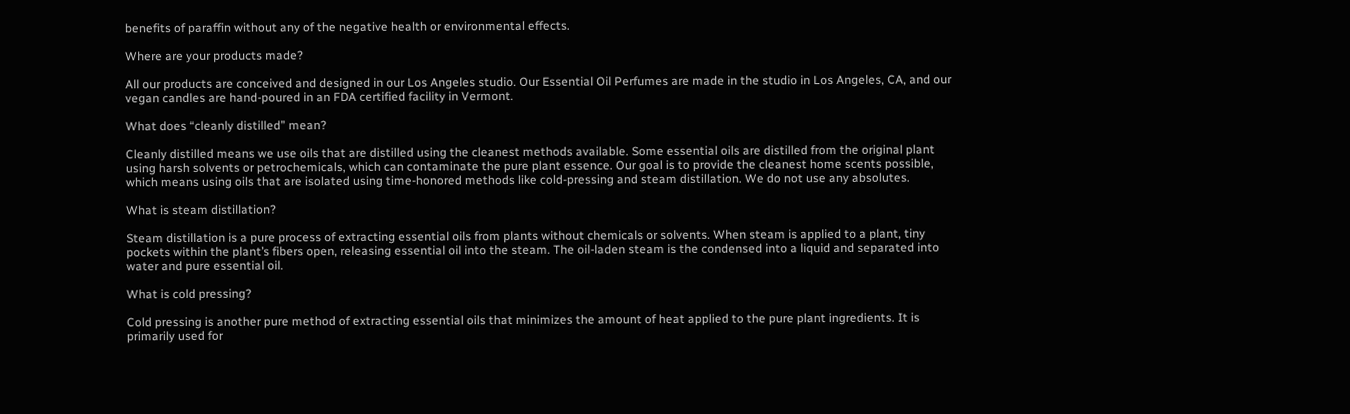benefits of paraffin without any of the negative health or environmental effects.

Where are your products made?

All our products are conceived and designed in our Los Angeles studio. Our Essential Oil Perfumes are made in the studio in Los Angeles, CA, and our vegan candles are hand-poured in an FDA certified facility in Vermont.

What does “cleanly distilled” mean?

Cleanly distilled means we use oils that are distilled using the cleanest methods available. Some essential oils are distilled from the original plant using harsh solvents or petrochemicals, which can contaminate the pure plant essence. Our goal is to provide the cleanest home scents possible, which means using oils that are isolated using time-honored methods like cold-pressing and steam distillation. We do not use any absolutes.

What is steam distillation?

Steam distillation is a pure process of extracting essential oils from plants without chemicals or solvents. When steam is applied to a plant, tiny pockets within the plant’s fibers open, releasing essential oil into the steam. The oil-laden steam is the condensed into a liquid and separated into water and pure essential oil.

What is cold pressing?

Cold pressing is another pure method of extracting essential oils that minimizes the amount of heat applied to the pure plant ingredients. It is primarily used for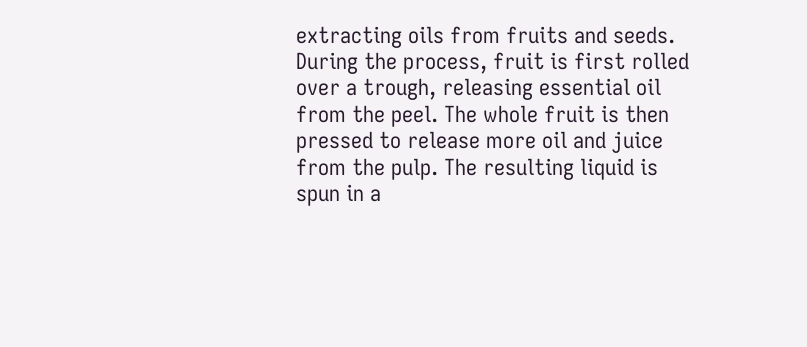extracting oils from fruits and seeds. During the process, fruit is first rolled over a trough, releasing essential oil from the peel. The whole fruit is then pressed to release more oil and juice from the pulp. The resulting liquid is spun in a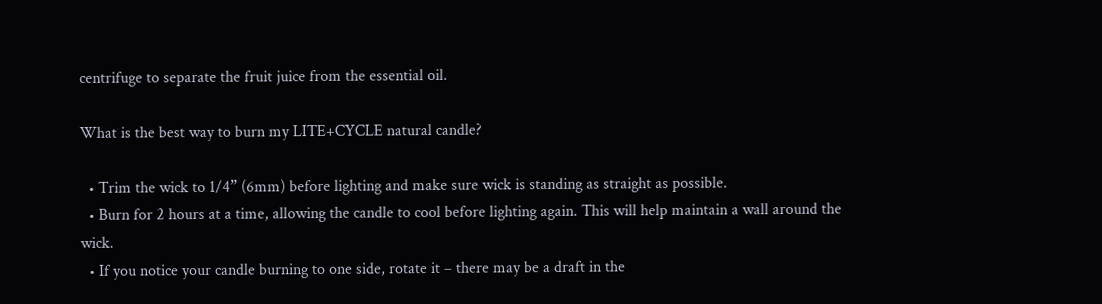centrifuge to separate the fruit juice from the essential oil.

What is the best way to burn my LITE+CYCLE natural candle?

  • Trim the wick to 1/4” (6mm) before lighting and make sure wick is standing as straight as possible.
  • Burn for 2 hours at a time, allowing the candle to cool before lighting again. This will help maintain a wall around the wick.
  • If you notice your candle burning to one side, rotate it – there may be a draft in the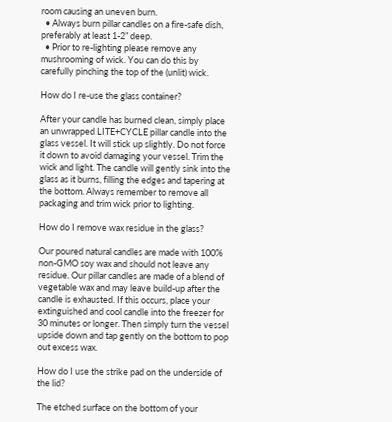room causing an uneven burn.
  • Always burn pillar candles on a fire-safe dish, preferably at least 1-2” deep.
  • Prior to re-lighting please remove any mushrooming of wick. You can do this by carefully pinching the top of the (unlit) wick.

How do I re-use the glass container?

After your candle has burned clean, simply place an unwrapped LITE+CYCLE pillar candle into the glass vessel. It will stick up slightly. Do not force it down to avoid damaging your vessel. Trim the wick and light. The candle will gently sink into the glass as it burns, filling the edges and tapering at the bottom. Always remember to remove all packaging and trim wick prior to lighting.

How do I remove wax residue in the glass?

Our poured natural candles are made with 100% non-GMO soy wax and should not leave any residue. Our pillar candles are made of a blend of vegetable wax and may leave build-up after the candle is exhausted. If this occurs, place your extinguished and cool candle into the freezer for 30 minutes or longer. Then simply turn the vessel upside down and tap gently on the bottom to pop out excess wax.

How do I use the strike pad on the underside of the lid?

The etched surface on the bottom of your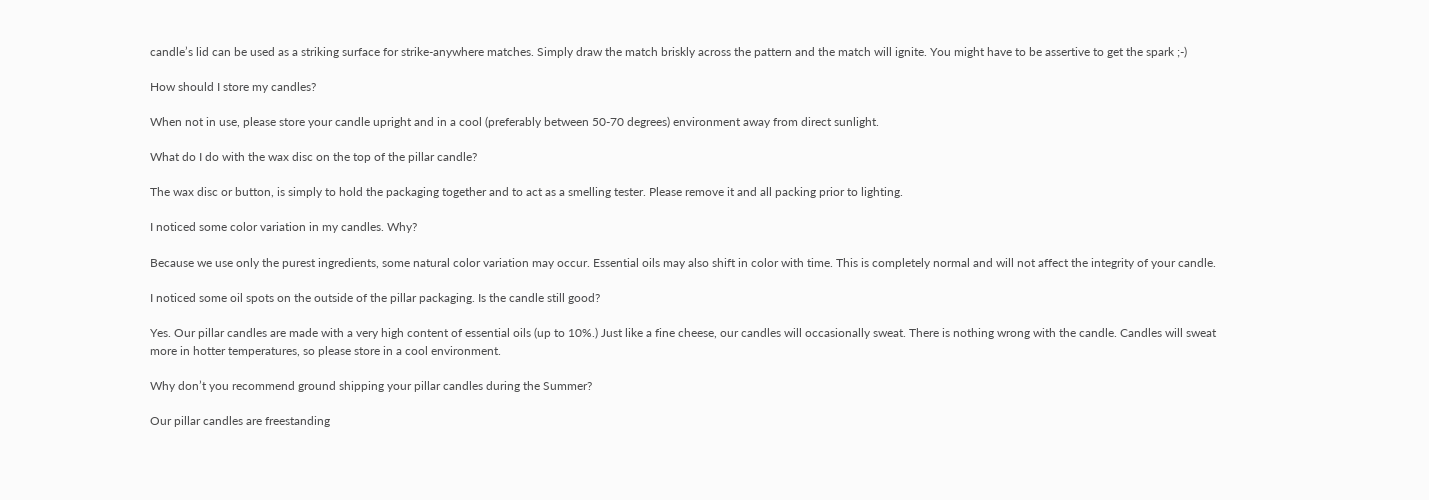candle’s lid can be used as a striking surface for strike-anywhere matches. Simply draw the match briskly across the pattern and the match will ignite. You might have to be assertive to get the spark ;-)

How should I store my candles?

When not in use, please store your candle upright and in a cool (preferably between 50-70 degrees) environment away from direct sunlight.

What do I do with the wax disc on the top of the pillar candle?

The wax disc or button, is simply to hold the packaging together and to act as a smelling tester. Please remove it and all packing prior to lighting.

I noticed some color variation in my candles. Why?

Because we use only the purest ingredients, some natural color variation may occur. Essential oils may also shift in color with time. This is completely normal and will not affect the integrity of your candle.

I noticed some oil spots on the outside of the pillar packaging. Is the candle still good?

Yes. Our pillar candles are made with a very high content of essential oils (up to 10%.) Just like a fine cheese, our candles will occasionally sweat. There is nothing wrong with the candle. Candles will sweat more in hotter temperatures, so please store in a cool environment.

Why don’t you recommend ground shipping your pillar candles during the Summer?

Our pillar candles are freestanding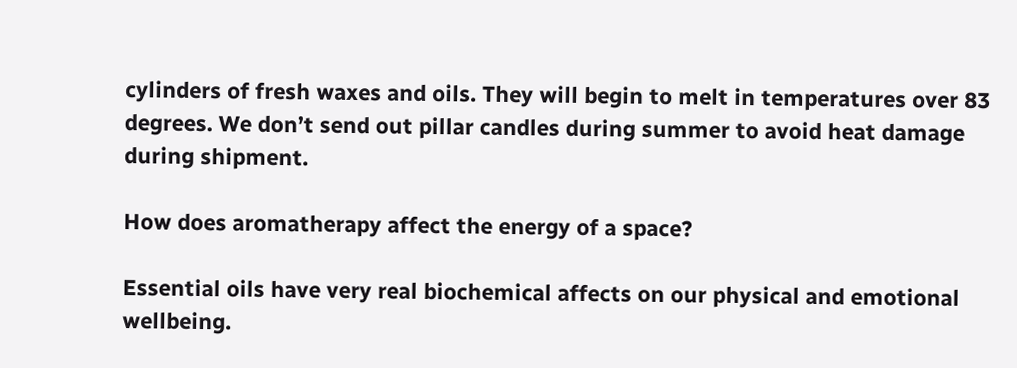cylinders of fresh waxes and oils. They will begin to melt in temperatures over 83 degrees. We don’t send out pillar candles during summer to avoid heat damage during shipment.

How does aromatherapy affect the energy of a space?

Essential oils have very real biochemical affects on our physical and emotional wellbeing.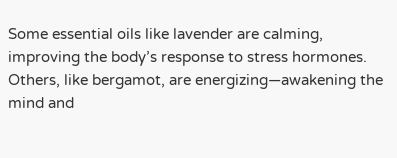Some essential oils like lavender are calming, improving the body’s response to stress hormones. Others, like bergamot, are energizing—awakening the mind and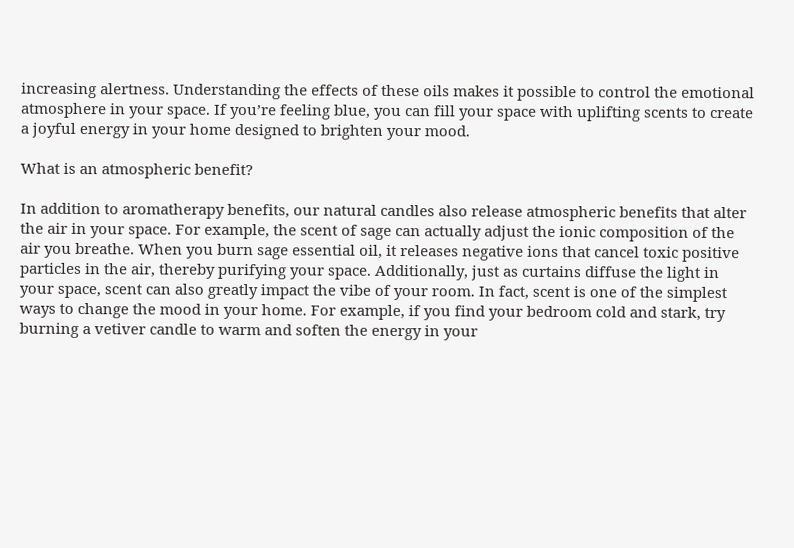increasing alertness. Understanding the effects of these oils makes it possible to control the emotional atmosphere in your space. If you’re feeling blue, you can fill your space with uplifting scents to create a joyful energy in your home designed to brighten your mood.

What is an atmospheric benefit?

In addition to aromatherapy benefits, our natural candles also release atmospheric benefits that alter the air in your space. For example, the scent of sage can actually adjust the ionic composition of the air you breathe. When you burn sage essential oil, it releases negative ions that cancel toxic positive particles in the air, thereby purifying your space. Additionally, just as curtains diffuse the light in your space, scent can also greatly impact the vibe of your room. In fact, scent is one of the simplest ways to change the mood in your home. For example, if you find your bedroom cold and stark, try burning a vetiver candle to warm and soften the energy in your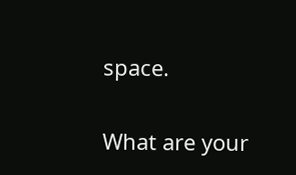space.

What are your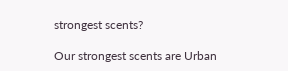strongest scents?

Our strongest scents are Urban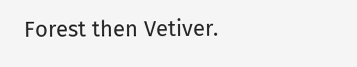Forest then Vetiver.